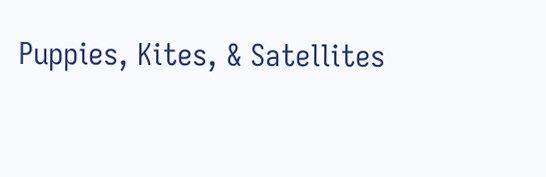Puppies, Kites, & Satellites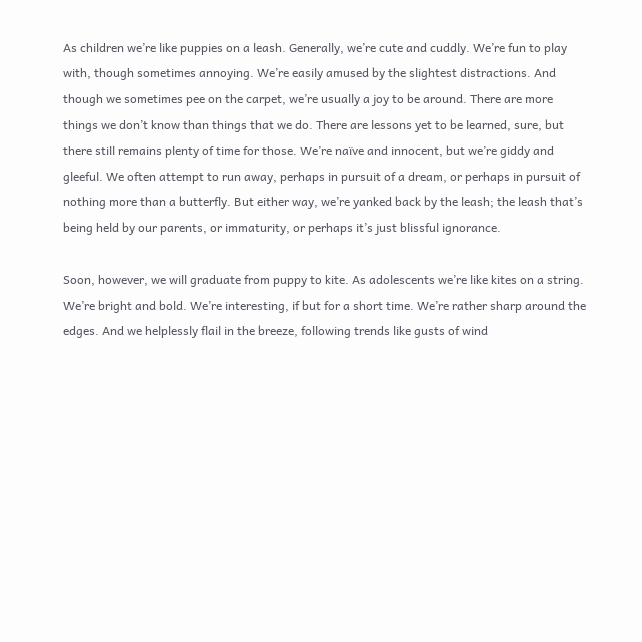As children we’re like puppies on a leash. Generally, we’re cute and cuddly. We’re fun to play with, though sometimes annoying. We’re easily amused by the slightest distractions. And though we sometimes pee on the carpet, we’re usually a joy to be around. There are more things we don’t know than things that we do. There are lessons yet to be learned, sure, but there still remains plenty of time for those. We’re naïve and innocent, but we’re giddy and gleeful. We often attempt to run away, perhaps in pursuit of a dream, or perhaps in pursuit of nothing more than a butterfly. But either way, we’re yanked back by the leash; the leash that’s being held by our parents, or immaturity, or perhaps it’s just blissful ignorance.

Soon, however, we will graduate from puppy to kite. As adolescents we’re like kites on a string. We’re bright and bold. We’re interesting, if but for a short time. We’re rather sharp around the edges. And we helplessly flail in the breeze, following trends like gusts of wind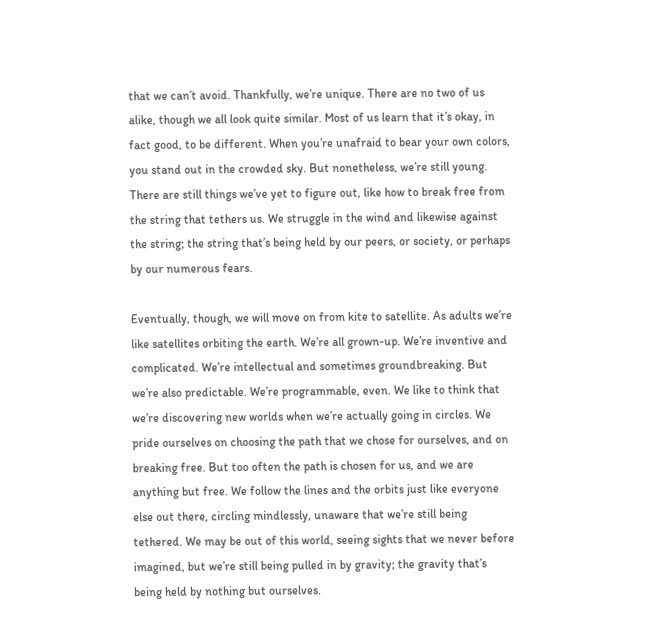that we can’t avoid. Thankfully, we’re unique. There are no two of us alike, though we all look quite similar. Most of us learn that it’s okay, in fact good, to be different. When you’re unafraid to bear your own colors, you stand out in the crowded sky. But nonetheless, we’re still young. There are still things we’ve yet to figure out, like how to break free from the string that tethers us. We struggle in the wind and likewise against the string; the string that’s being held by our peers, or society, or perhaps by our numerous fears.

Eventually, though, we will move on from kite to satellite. As adults we’re like satellites orbiting the earth. We’re all grown-up. We’re inventive and complicated. We’re intellectual and sometimes groundbreaking. But we’re also predictable. We’re programmable, even. We like to think that we’re discovering new worlds when we’re actually going in circles. We pride ourselves on choosing the path that we chose for ourselves, and on breaking free. But too often the path is chosen for us, and we are anything but free. We follow the lines and the orbits just like everyone else out there, circling mindlessly, unaware that we’re still being tethered. We may be out of this world, seeing sights that we never before imagined, but we’re still being pulled in by gravity; the gravity that’s being held by nothing but ourselves.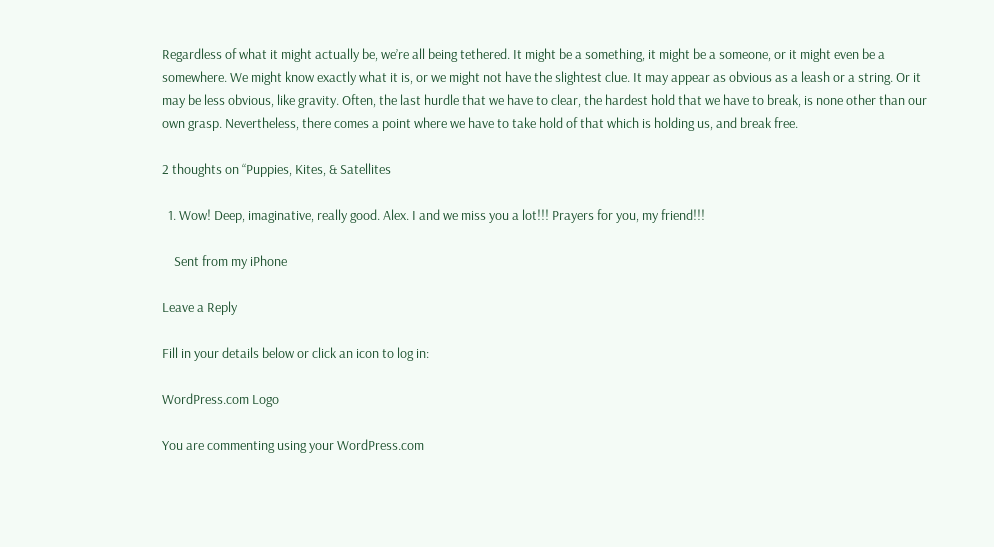Regardless of what it might actually be, we’re all being tethered. It might be a something, it might be a someone, or it might even be a somewhere. We might know exactly what it is, or we might not have the slightest clue. It may appear as obvious as a leash or a string. Or it may be less obvious, like gravity. Often, the last hurdle that we have to clear, the hardest hold that we have to break, is none other than our own grasp. Nevertheless, there comes a point where we have to take hold of that which is holding us, and break free.

2 thoughts on “Puppies, Kites, & Satellites

  1. Wow! Deep, imaginative, really good. Alex. I and we miss you a lot!!! Prayers for you, my friend!!!

    Sent from my iPhone

Leave a Reply

Fill in your details below or click an icon to log in:

WordPress.com Logo

You are commenting using your WordPress.com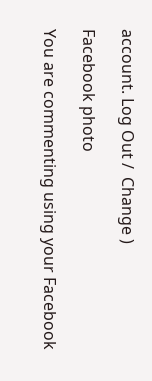account. Log Out /  Change )

Facebook photo

You are commenting using your Facebook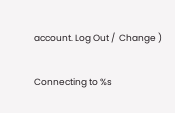account. Log Out /  Change )

Connecting to %s